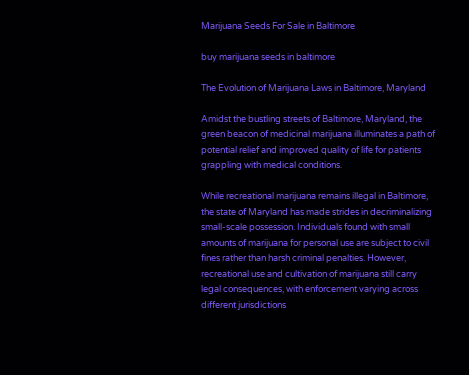Marijuana Seeds For Sale in Baltimore

buy marijuana seeds in baltimore

The Evolution of Marijuana Laws in Baltimore, Maryland

Amidst the bustling streets of Baltimore, Maryland, the green beacon of medicinal marijuana illuminates a path of potential relief and improved quality of life for patients grappling with medical conditions.

While recreational marijuana remains illegal in Baltimore, the state of Maryland has made strides in decriminalizing small-scale possession. Individuals found with small amounts of marijuana for personal use are subject to civil fines rather than harsh criminal penalties. However, recreational use and cultivation of marijuana still carry legal consequences, with enforcement varying across different jurisdictions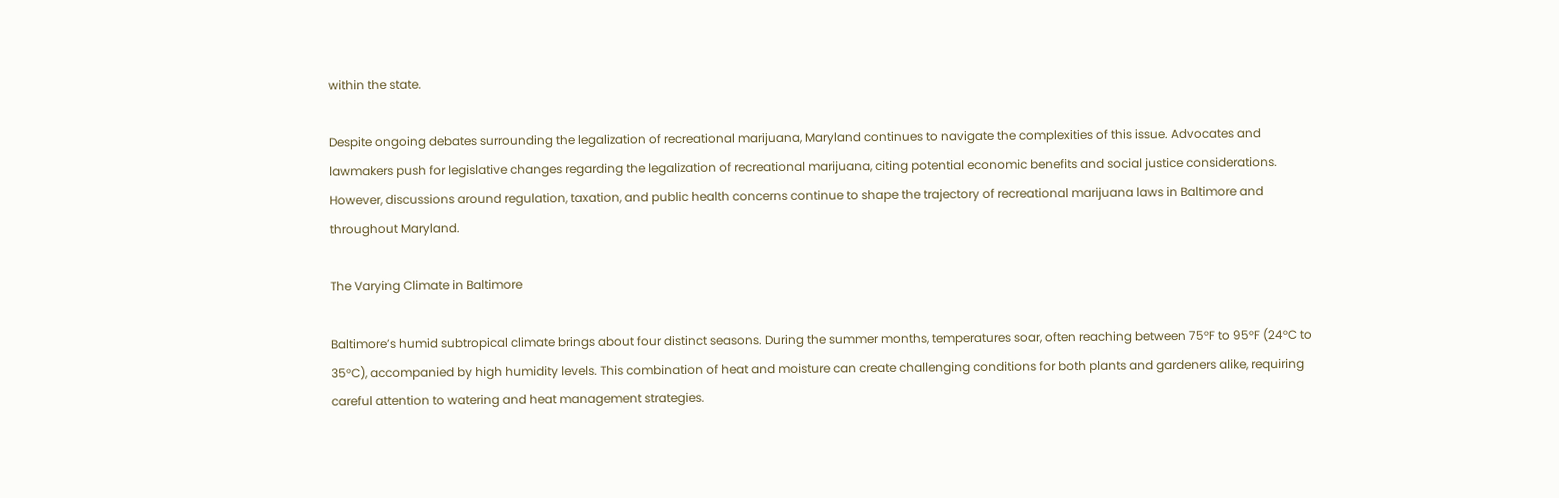within the state.

Despite ongoing debates surrounding the legalization of recreational marijuana, Maryland continues to navigate the complexities of this issue. Advocates and lawmakers push for legislative changes regarding the legalization of recreational marijuana, citing potential economic benefits and social justice considerations. However, discussions around regulation, taxation, and public health concerns continue to shape the trajectory of recreational marijuana laws in Baltimore and throughout Maryland.

The Varying Climate in Baltimore

Baltimore’s humid subtropical climate brings about four distinct seasons. During the summer months, temperatures soar, often reaching between 75°F to 95°F (24°C to 35°C), accompanied by high humidity levels. This combination of heat and moisture can create challenging conditions for both plants and gardeners alike, requiring careful attention to watering and heat management strategies.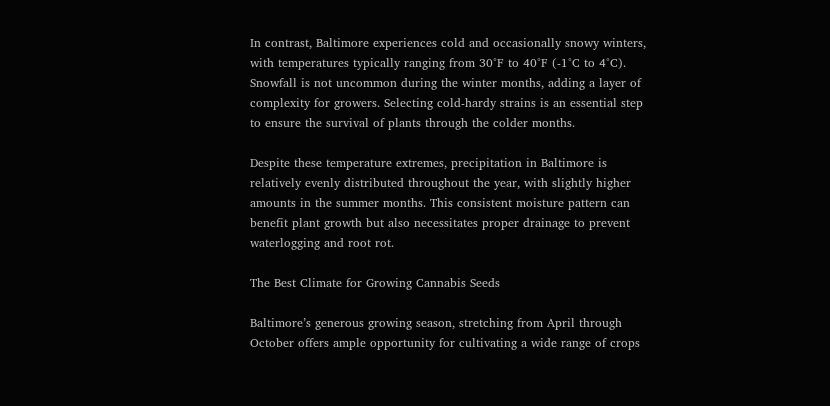In contrast, Baltimore experiences cold and occasionally snowy winters, with temperatures typically ranging from 30°F to 40°F (-1°C to 4°C). Snowfall is not uncommon during the winter months, adding a layer of complexity for growers. Selecting cold-hardy strains is an essential step to ensure the survival of plants through the colder months.

Despite these temperature extremes, precipitation in Baltimore is relatively evenly distributed throughout the year, with slightly higher amounts in the summer months. This consistent moisture pattern can benefit plant growth but also necessitates proper drainage to prevent waterlogging and root rot.

The Best Climate for Growing Cannabis Seeds

Baltimore’s generous growing season, stretching from April through October offers ample opportunity for cultivating a wide range of crops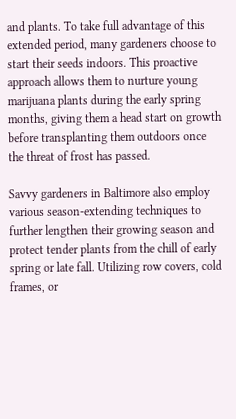and plants. To take full advantage of this extended period, many gardeners choose to start their seeds indoors. This proactive approach allows them to nurture young marijuana plants during the early spring months, giving them a head start on growth before transplanting them outdoors once the threat of frost has passed.

Savvy gardeners in Baltimore also employ various season-extending techniques to further lengthen their growing season and protect tender plants from the chill of early spring or late fall. Utilizing row covers, cold frames, or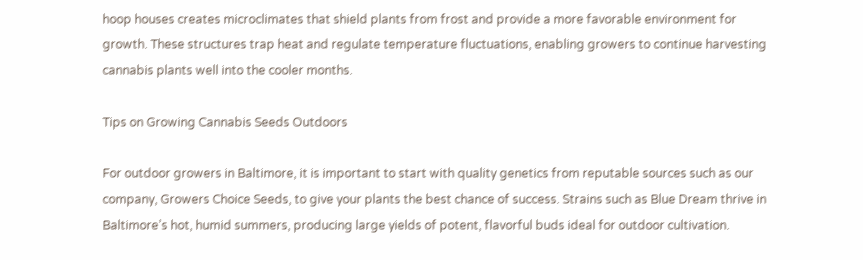hoop houses creates microclimates that shield plants from frost and provide a more favorable environment for growth. These structures trap heat and regulate temperature fluctuations, enabling growers to continue harvesting cannabis plants well into the cooler months.

Tips on Growing Cannabis Seeds Outdoors

For outdoor growers in Baltimore, it is important to start with quality genetics from reputable sources such as our company, Growers Choice Seeds, to give your plants the best chance of success. Strains such as Blue Dream thrive in Baltimore’s hot, humid summers, producing large yields of potent, flavorful buds ideal for outdoor cultivation.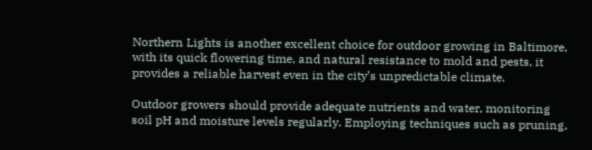Northern Lights is another excellent choice for outdoor growing in Baltimore, with its quick flowering time, and natural resistance to mold and pests, it provides a reliable harvest even in the city’s unpredictable climate.

Outdoor growers should provide adequate nutrients and water, monitoring soil pH and moisture levels regularly. Employing techniques such as pruning,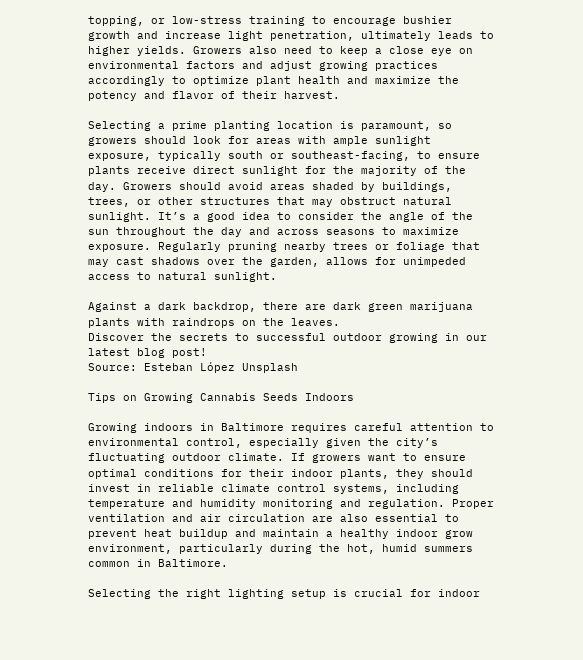topping, or low-stress training to encourage bushier growth and increase light penetration, ultimately leads to higher yields. Growers also need to keep a close eye on environmental factors and adjust growing practices accordingly to optimize plant health and maximize the potency and flavor of their harvest.

Selecting a prime planting location is paramount, so growers should look for areas with ample sunlight exposure, typically south or southeast-facing, to ensure plants receive direct sunlight for the majority of the day. Growers should avoid areas shaded by buildings, trees, or other structures that may obstruct natural sunlight. It’s a good idea to consider the angle of the sun throughout the day and across seasons to maximize exposure. Regularly pruning nearby trees or foliage that may cast shadows over the garden, allows for unimpeded access to natural sunlight.

Against a dark backdrop, there are dark green marijuana plants with raindrops on the leaves.
Discover the secrets to successful outdoor growing in our latest blog post!
Source: Esteban López Unsplash

Tips on Growing Cannabis Seeds Indoors

Growing indoors in Baltimore requires careful attention to environmental control, especially given the city’s fluctuating outdoor climate. If growers want to ensure optimal conditions for their indoor plants, they should invest in reliable climate control systems, including temperature and humidity monitoring and regulation. Proper ventilation and air circulation are also essential to prevent heat buildup and maintain a healthy indoor grow environment, particularly during the hot, humid summers common in Baltimore.

Selecting the right lighting setup is crucial for indoor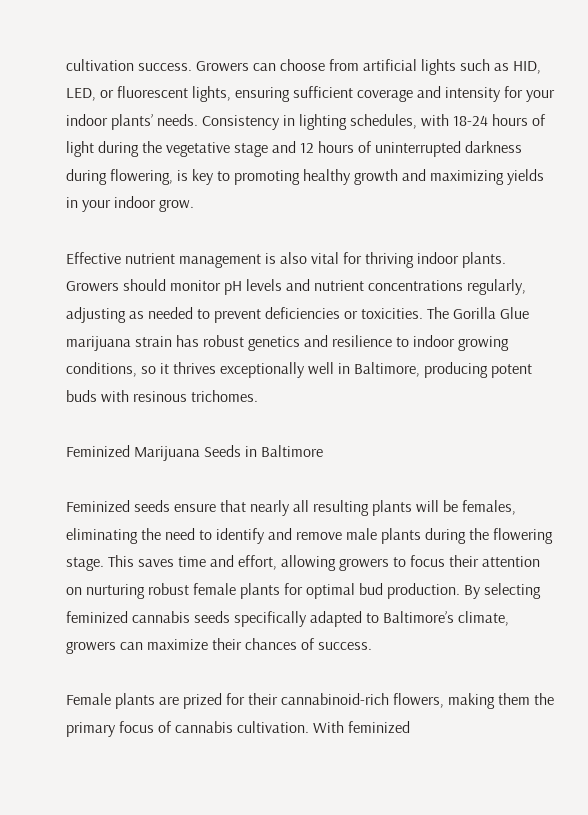cultivation success. Growers can choose from artificial lights such as HID, LED, or fluorescent lights, ensuring sufficient coverage and intensity for your indoor plants’ needs. Consistency in lighting schedules, with 18-24 hours of light during the vegetative stage and 12 hours of uninterrupted darkness during flowering, is key to promoting healthy growth and maximizing yields in your indoor grow.

Effective nutrient management is also vital for thriving indoor plants. Growers should monitor pH levels and nutrient concentrations regularly, adjusting as needed to prevent deficiencies or toxicities. The Gorilla Glue marijuana strain has robust genetics and resilience to indoor growing conditions, so it thrives exceptionally well in Baltimore, producing potent buds with resinous trichomes.

Feminized Marijuana Seeds in Baltimore

Feminized seeds ensure that nearly all resulting plants will be females, eliminating the need to identify and remove male plants during the flowering stage. This saves time and effort, allowing growers to focus their attention on nurturing robust female plants for optimal bud production. By selecting feminized cannabis seeds specifically adapted to Baltimore’s climate, growers can maximize their chances of success.

Female plants are prized for their cannabinoid-rich flowers, making them the primary focus of cannabis cultivation. With feminized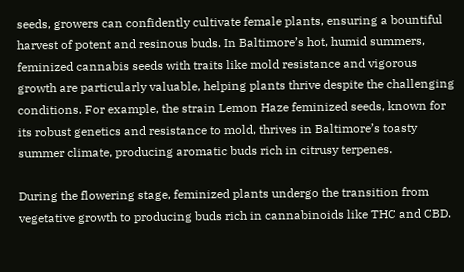seeds, growers can confidently cultivate female plants, ensuring a bountiful harvest of potent and resinous buds. In Baltimore’s hot, humid summers, feminized cannabis seeds with traits like mold resistance and vigorous growth are particularly valuable, helping plants thrive despite the challenging conditions. For example, the strain Lemon Haze feminized seeds, known for its robust genetics and resistance to mold, thrives in Baltimore’s toasty summer climate, producing aromatic buds rich in citrusy terpenes.

During the flowering stage, feminized plants undergo the transition from vegetative growth to producing buds rich in cannabinoids like THC and CBD.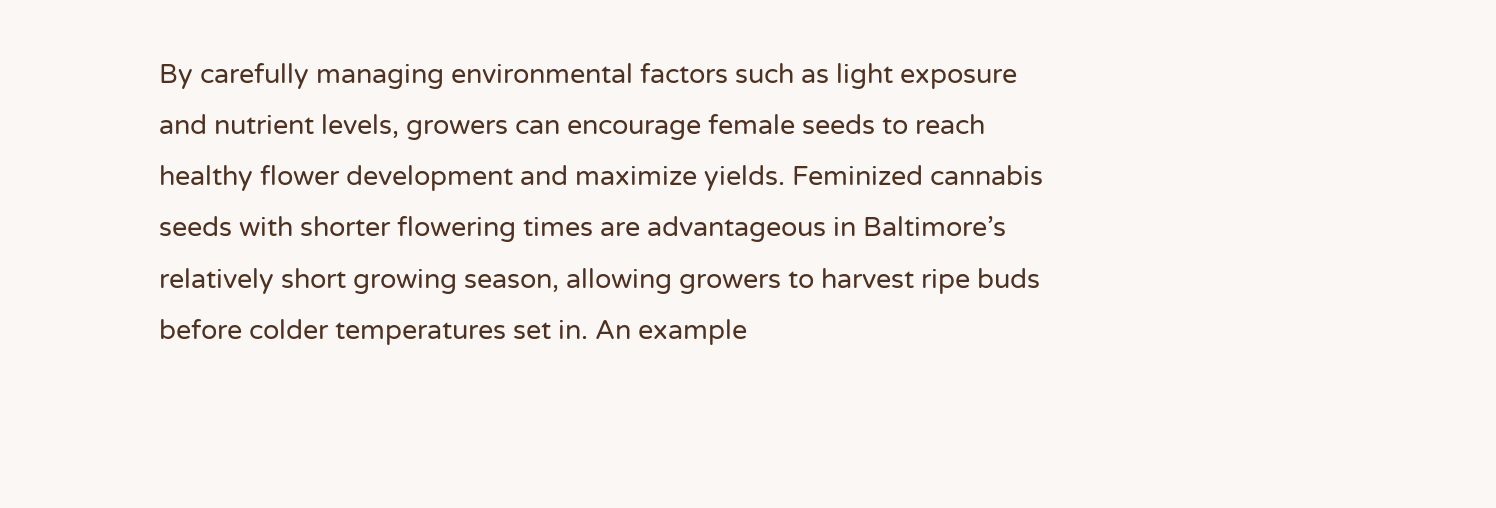By carefully managing environmental factors such as light exposure and nutrient levels, growers can encourage female seeds to reach healthy flower development and maximize yields. Feminized cannabis seeds with shorter flowering times are advantageous in Baltimore’s relatively short growing season, allowing growers to harvest ripe buds before colder temperatures set in. An example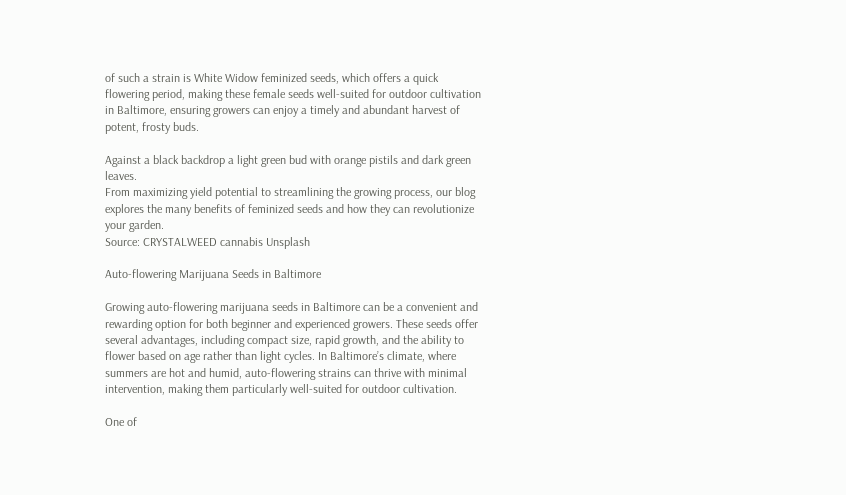of such a strain is White Widow feminized seeds, which offers a quick flowering period, making these female seeds well-suited for outdoor cultivation in Baltimore, ensuring growers can enjoy a timely and abundant harvest of potent, frosty buds.

Against a black backdrop a light green bud with orange pistils and dark green leaves.
From maximizing yield potential to streamlining the growing process, our blog explores the many benefits of feminized seeds and how they can revolutionize your garden.
Source: CRYSTALWEED cannabis Unsplash

Auto-flowering Marijuana Seeds in Baltimore

Growing auto-flowering marijuana seeds in Baltimore can be a convenient and rewarding option for both beginner and experienced growers. These seeds offer several advantages, including compact size, rapid growth, and the ability to flower based on age rather than light cycles. In Baltimore’s climate, where summers are hot and humid, auto-flowering strains can thrive with minimal intervention, making them particularly well-suited for outdoor cultivation.

One of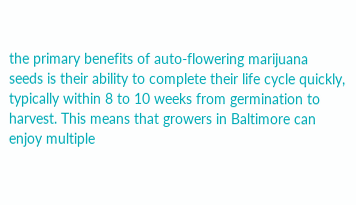the primary benefits of auto-flowering marijuana seeds is their ability to complete their life cycle quickly, typically within 8 to 10 weeks from germination to harvest. This means that growers in Baltimore can enjoy multiple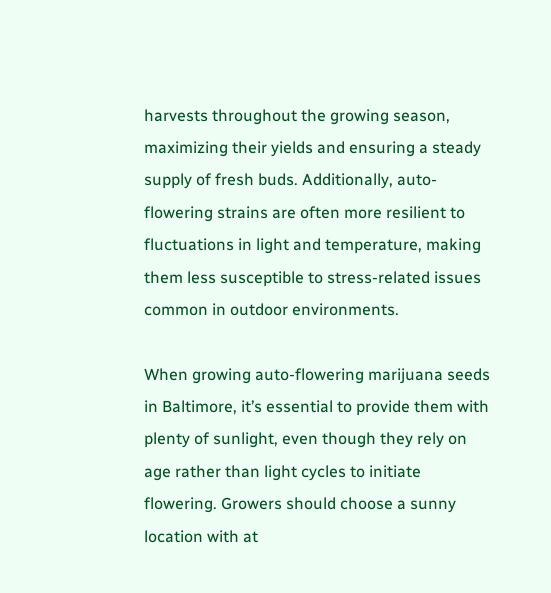harvests throughout the growing season, maximizing their yields and ensuring a steady supply of fresh buds. Additionally, auto-flowering strains are often more resilient to fluctuations in light and temperature, making them less susceptible to stress-related issues common in outdoor environments.

When growing auto-flowering marijuana seeds in Baltimore, it’s essential to provide them with plenty of sunlight, even though they rely on age rather than light cycles to initiate flowering. Growers should choose a sunny location with at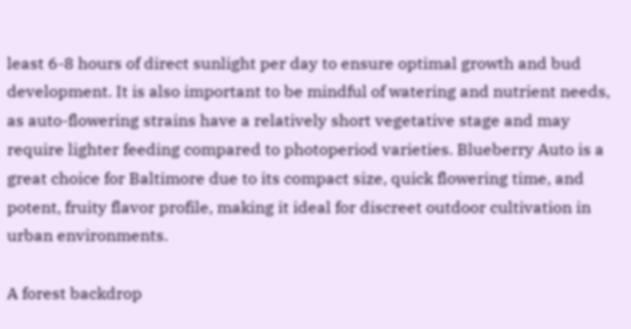least 6-8 hours of direct sunlight per day to ensure optimal growth and bud development. It is also important to be mindful of watering and nutrient needs, as auto-flowering strains have a relatively short vegetative stage and may require lighter feeding compared to photoperiod varieties. Blueberry Auto is a great choice for Baltimore due to its compact size, quick flowering time, and potent, fruity flavor profile, making it ideal for discreet outdoor cultivation in urban environments.

A forest backdrop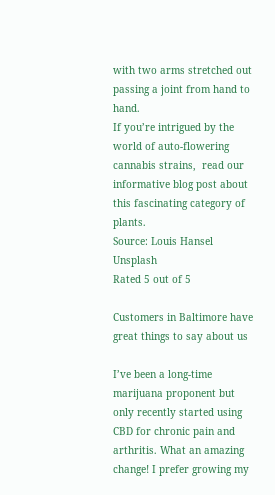with two arms stretched out passing a joint from hand to hand.
If you’re intrigued by the world of auto-flowering cannabis strains,  read our informative blog post about this fascinating category of plants.
Source: Louis Hansel Unsplash
Rated 5 out of 5

Customers in Baltimore have great things to say about us

I’ve been a long-time marijuana proponent but only recently started using CBD for chronic pain and arthritis. What an amazing change! I prefer growing my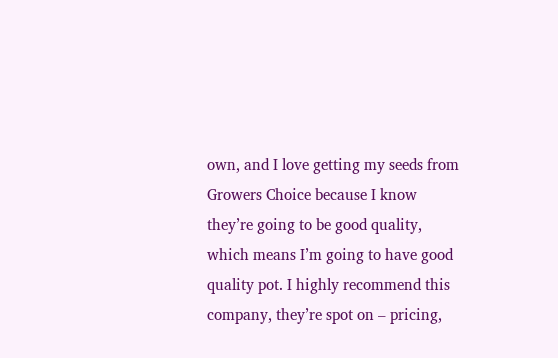own, and I love getting my seeds from Growers Choice because I know they’re going to be good quality, which means I’m going to have good quality pot. I highly recommend this company, they’re spot on – pricing,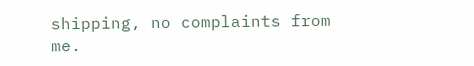shipping, no complaints from me.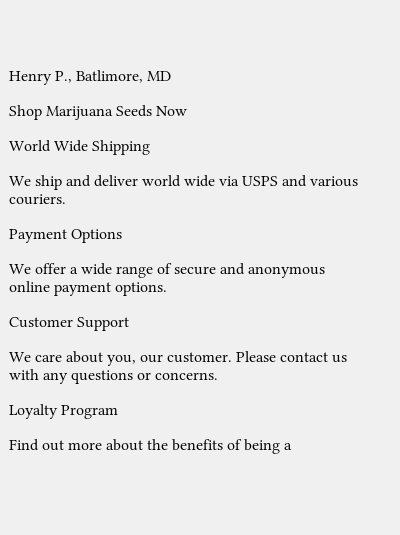Henry P., Batlimore, MD

Shop Marijuana Seeds Now

World Wide Shipping

We ship and deliver world wide via USPS and various couriers.

Payment Options

We offer a wide range of secure and anonymous online payment options.

Customer Support

We care about you, our customer. Please contact us with any questions or concerns.

Loyalty Program

Find out more about the benefits of being a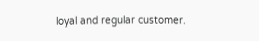loyal and regular customer.